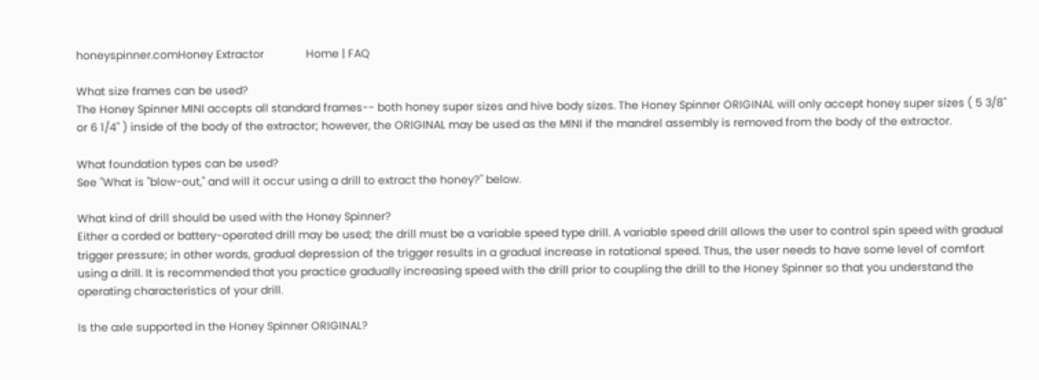honeyspinner.comHoney Extractor              Home | FAQ

What size frames can be used?
The Honey Spinner MINI accepts all standard frames-- both honey super sizes and hive body sizes. The Honey Spinner ORIGINAL will only accept honey super sizes ( 5 3/8" or 6 1/4" ) inside of the body of the extractor; however, the ORIGINAL may be used as the MINI if the mandrel assembly is removed from the body of the extractor.

What foundation types can be used?
See "What is "blow-out," and will it occur using a drill to extract the honey?" below.

What kind of drill should be used with the Honey Spinner?
Either a corded or battery-operated drill may be used; the drill must be a variable speed type drill. A variable speed drill allows the user to control spin speed with gradual trigger pressure; in other words, gradual depression of the trigger results in a gradual increase in rotational speed. Thus, the user needs to have some level of comfort using a drill. It is recommended that you practice gradually increasing speed with the drill prior to coupling the drill to the Honey Spinner so that you understand the operating characteristics of your drill.

Is the axle supported in the Honey Spinner ORIGINAL?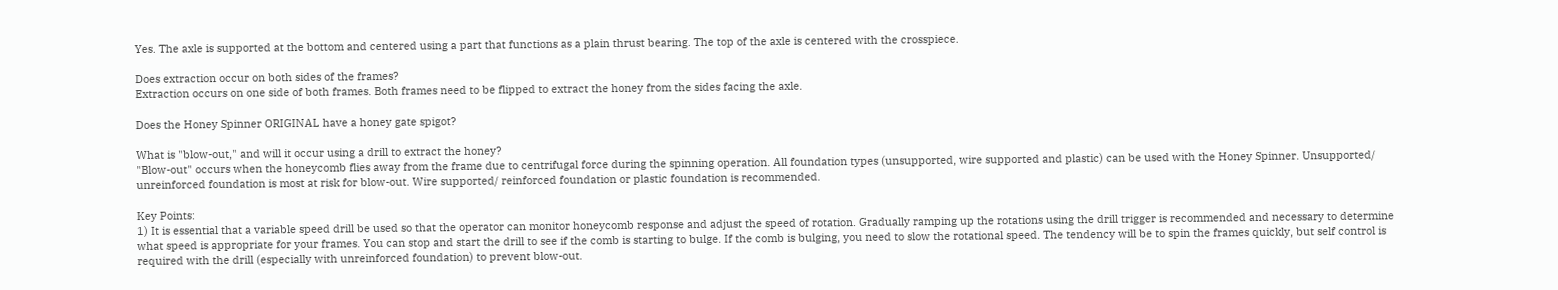Yes. The axle is supported at the bottom and centered using a part that functions as a plain thrust bearing. The top of the axle is centered with the crosspiece.

Does extraction occur on both sides of the frames?
Extraction occurs on one side of both frames. Both frames need to be flipped to extract the honey from the sides facing the axle.

Does the Honey Spinner ORIGINAL have a honey gate spigot?

What is "blow-out," and will it occur using a drill to extract the honey?
"Blow-out" occurs when the honeycomb flies away from the frame due to centrifugal force during the spinning operation. All foundation types (unsupported, wire supported and plastic) can be used with the Honey Spinner. Unsupported/ unreinforced foundation is most at risk for blow-out. Wire supported/ reinforced foundation or plastic foundation is recommended.

Key Points:
1) It is essential that a variable speed drill be used so that the operator can monitor honeycomb response and adjust the speed of rotation. Gradually ramping up the rotations using the drill trigger is recommended and necessary to determine what speed is appropriate for your frames. You can stop and start the drill to see if the comb is starting to bulge. If the comb is bulging, you need to slow the rotational speed. The tendency will be to spin the frames quickly, but self control is required with the drill (especially with unreinforced foundation) to prevent blow-out.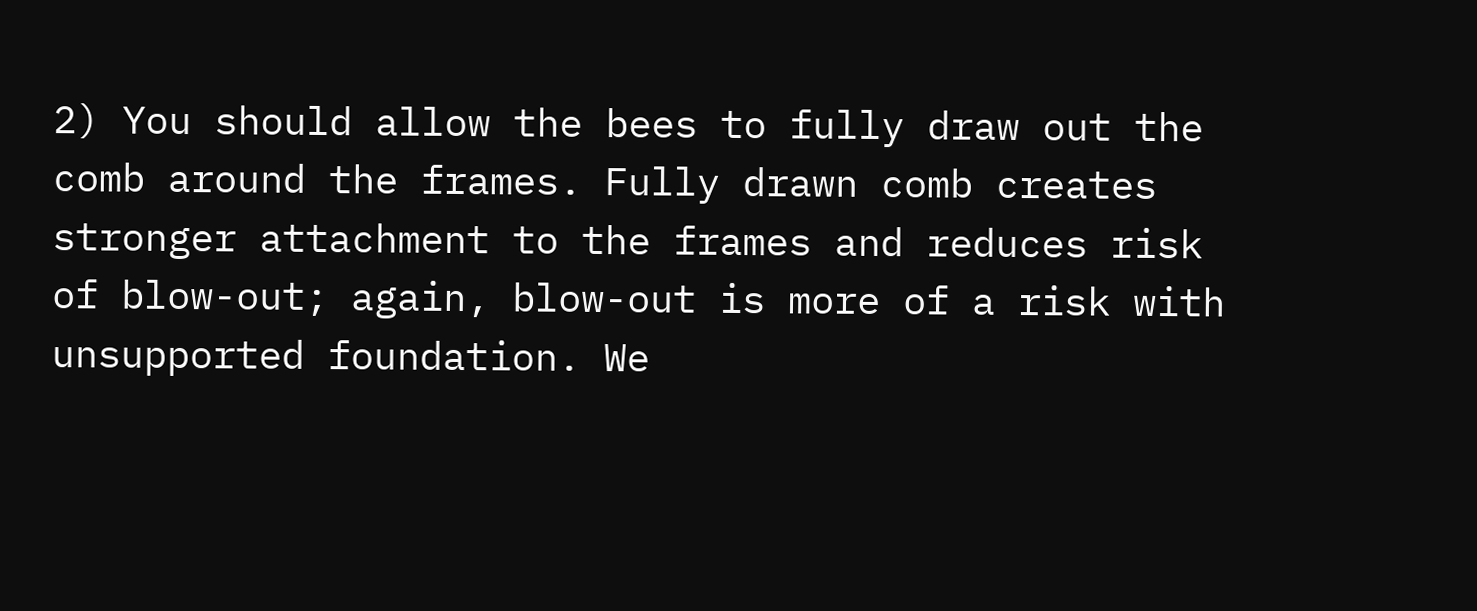2) You should allow the bees to fully draw out the comb around the frames. Fully drawn comb creates stronger attachment to the frames and reduces risk of blow-out; again, blow-out is more of a risk with unsupported foundation. We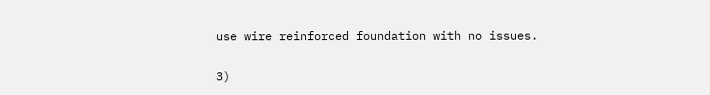use wire reinforced foundation with no issues.

3)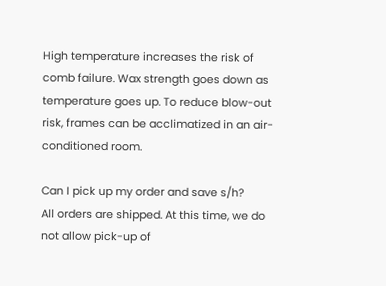High temperature increases the risk of comb failure. Wax strength goes down as temperature goes up. To reduce blow-out risk, frames can be acclimatized in an air-conditioned room.

Can I pick up my order and save s/h?
All orders are shipped. At this time, we do not allow pick-up of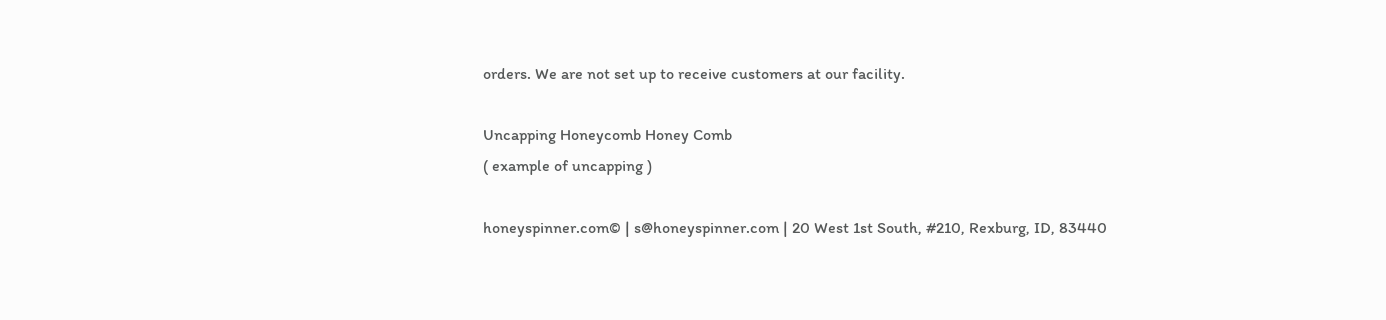orders. We are not set up to receive customers at our facility.

Uncapping Honeycomb Honey Comb
( example of uncapping )

honeyspinner.com© | s@honeyspinner.com | 20 West 1st South, #210, Rexburg, ID, 83440